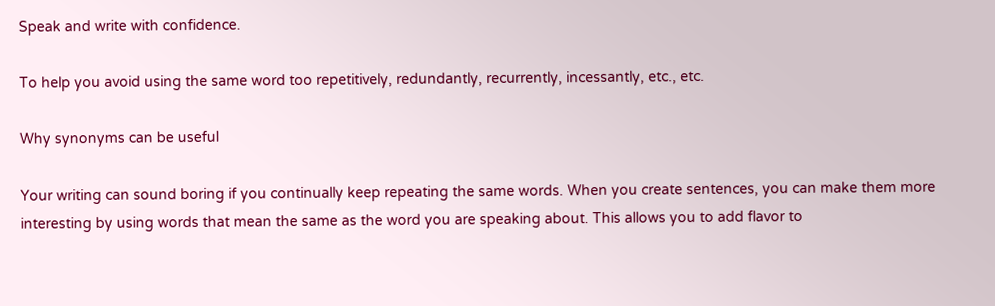Speak and write with confidence.

To help you avoid using the same word too repetitively, redundantly, recurrently, incessantly, etc., etc.

Why synonyms can be useful

Your writing can sound boring if you continually keep repeating the same words. When you create sentences, you can make them more interesting by using words that mean the same as the word you are speaking about. This allows you to add flavor to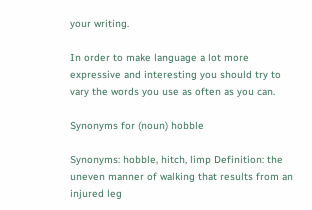your writing.

In order to make language a lot more expressive and interesting you should try to vary the words you use as often as you can.

Synonyms for (noun) hobble

Synonyms: hobble, hitch, limp Definition: the uneven manner of walking that results from an injured leg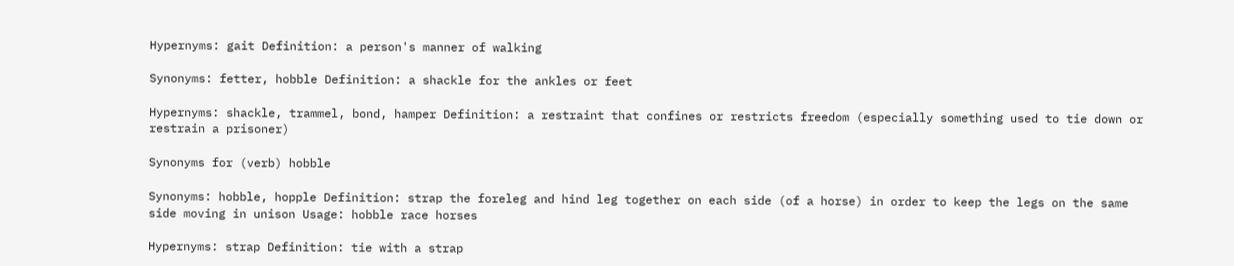Hypernyms: gait Definition: a person's manner of walking

Synonyms: fetter, hobble Definition: a shackle for the ankles or feet

Hypernyms: shackle, trammel, bond, hamper Definition: a restraint that confines or restricts freedom (especially something used to tie down or restrain a prisoner)

Synonyms for (verb) hobble

Synonyms: hobble, hopple Definition: strap the foreleg and hind leg together on each side (of a horse) in order to keep the legs on the same side moving in unison Usage: hobble race horses

Hypernyms: strap Definition: tie with a strap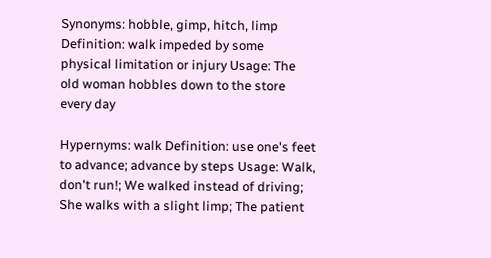Synonyms: hobble, gimp, hitch, limp Definition: walk impeded by some physical limitation or injury Usage: The old woman hobbles down to the store every day

Hypernyms: walk Definition: use one's feet to advance; advance by steps Usage: Walk, don't run!; We walked instead of driving; She walks with a slight limp; The patient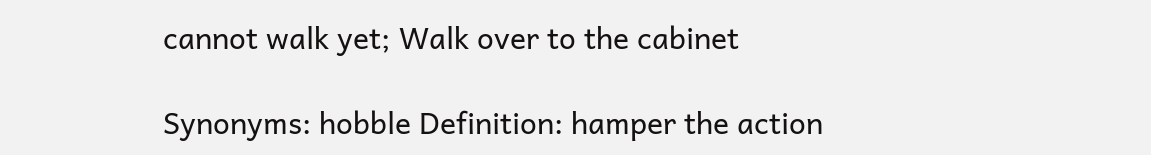cannot walk yet; Walk over to the cabinet

Synonyms: hobble Definition: hamper the action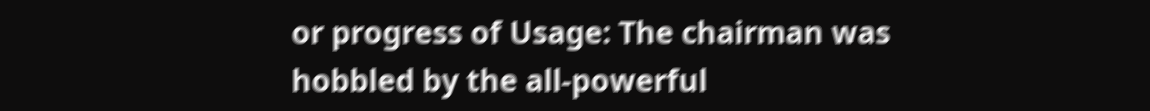or progress of Usage: The chairman was hobbled by the all-powerful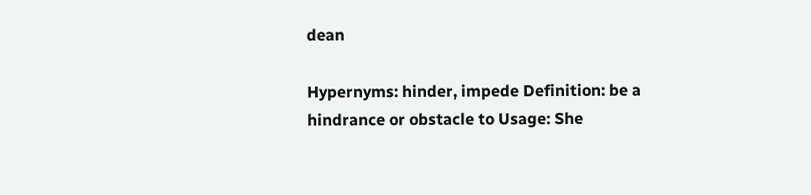dean

Hypernyms: hinder, impede Definition: be a hindrance or obstacle to Usage: She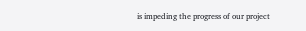is impeding the progress of our project